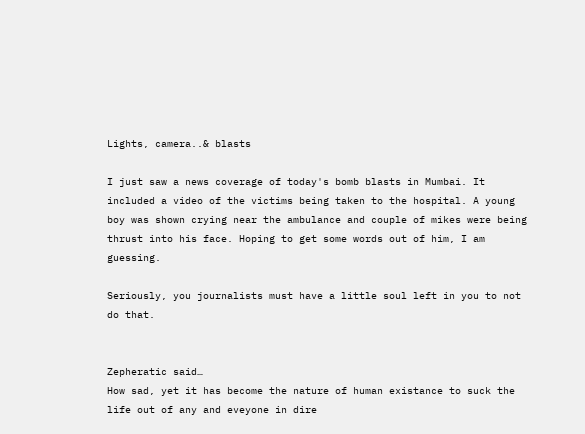Lights, camera..& blasts

I just saw a news coverage of today's bomb blasts in Mumbai. It included a video of the victims being taken to the hospital. A young boy was shown crying near the ambulance and couple of mikes were being thrust into his face. Hoping to get some words out of him, I am guessing.

Seriously, you journalists must have a little soul left in you to not do that.


Zepheratic said…
How sad, yet it has become the nature of human existance to suck the life out of any and eveyone in dire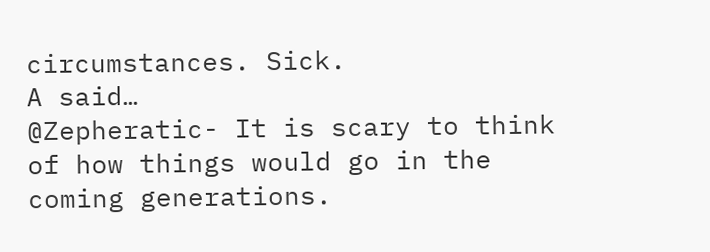circumstances. Sick.
A said…
@Zepheratic- It is scary to think of how things would go in the coming generations.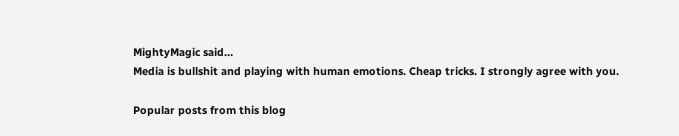MightyMagic said…
Media is bullshit and playing with human emotions. Cheap tricks. I strongly agree with you.

Popular posts from this blog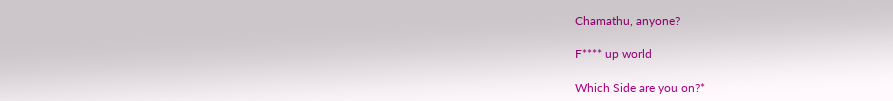Chamathu, anyone?

F**** up world

Which Side are you on?*